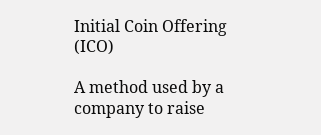Initial Coin Offering (ICO)

A method used by a company to raise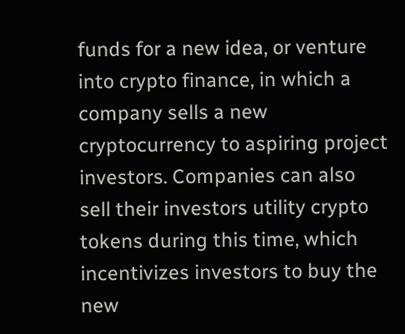funds for a new idea, or venture into crypto finance, in which a company sells a new cryptocurrency to aspiring project investors. Companies can also sell their investors utility crypto tokens during this time, which incentivizes investors to buy the new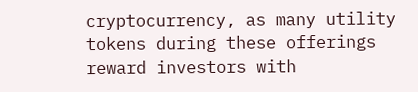cryptocurrency, as many utility tokens during these offerings reward investors with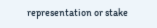representation or stake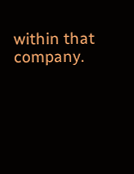within that company.